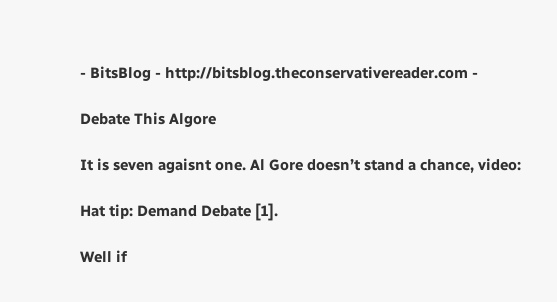- BitsBlog - http://bitsblog.theconservativereader.com -

Debate This Algore

It is seven agaisnt one. Al Gore doesn’t stand a chance, video:

Hat tip: Demand Debate [1].

Well if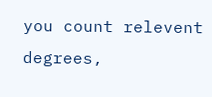you count relevent degrees,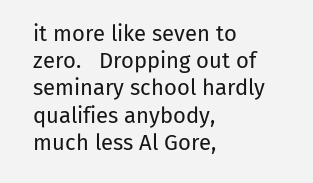it more like seven to zero.   Dropping out of seminary school hardly qualifies anybody, much less Al Gore,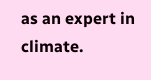as an expert in climate.